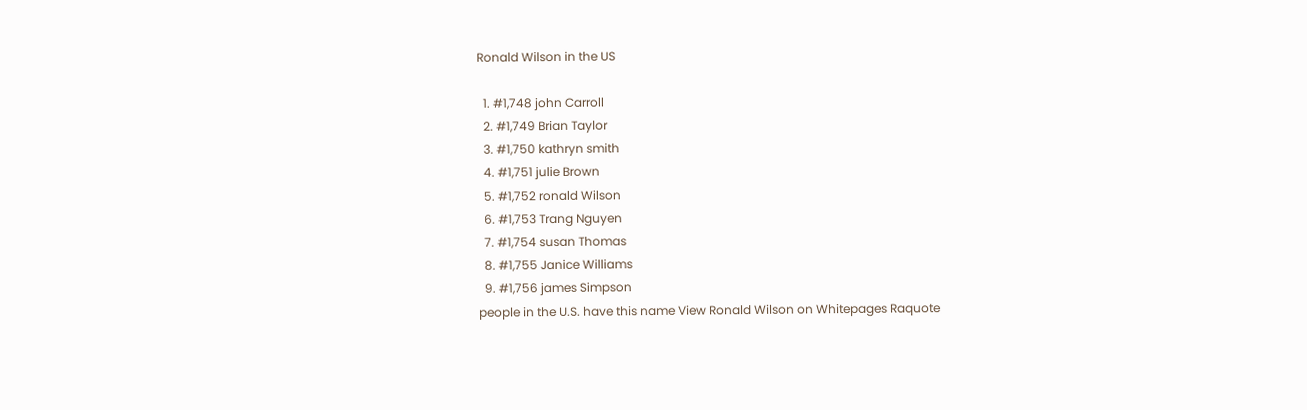Ronald Wilson in the US

  1. #1,748 john Carroll
  2. #1,749 Brian Taylor
  3. #1,750 kathryn smith
  4. #1,751 julie Brown
  5. #1,752 ronald Wilson
  6. #1,753 Trang Nguyen
  7. #1,754 susan Thomas
  8. #1,755 Janice Williams
  9. #1,756 james Simpson
people in the U.S. have this name View Ronald Wilson on Whitepages Raquote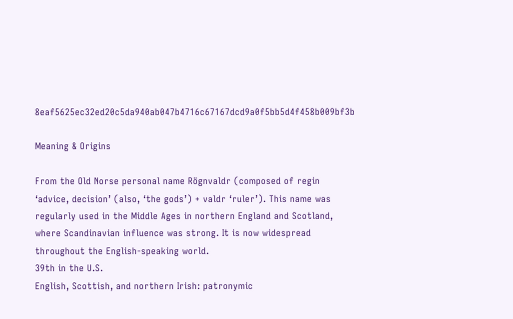8eaf5625ec32ed20c5da940ab047b4716c67167dcd9a0f5bb5d4f458b009bf3b

Meaning & Origins

From the Old Norse personal name Rögnvaldr (composed of regin ‘advice, decision’ (also, ‘the gods’) + valdr ‘ruler’). This name was regularly used in the Middle Ages in northern England and Scotland, where Scandinavian influence was strong. It is now widespread throughout the English-speaking world.
39th in the U.S.
English, Scottish, and northern Irish: patronymic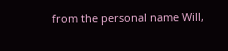from the personal name Will,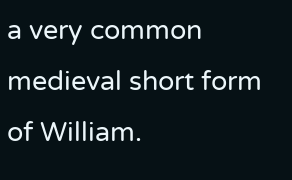a very common medieval short form of William.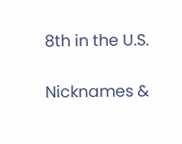8th in the U.S.

Nicknames &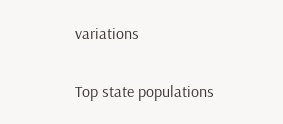variations

Top state populations